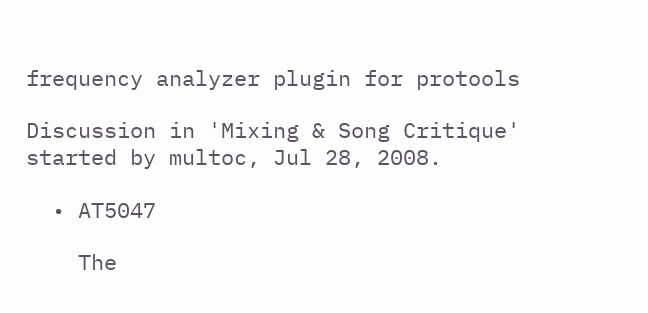frequency analyzer plugin for protools

Discussion in 'Mixing & Song Critique' started by multoc, Jul 28, 2008.

  • AT5047

    The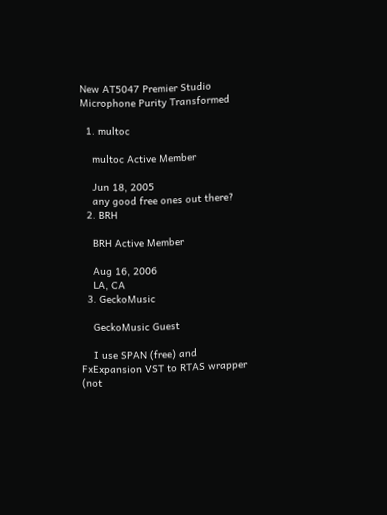New AT5047 Premier Studio Microphone Purity Transformed

  1. multoc

    multoc Active Member

    Jun 18, 2005
    any good free ones out there?
  2. BRH

    BRH Active Member

    Aug 16, 2006
    LA, CA
  3. GeckoMusic

    GeckoMusic Guest

    I use SPAN (free) and FxExpansion VST to RTAS wrapper (not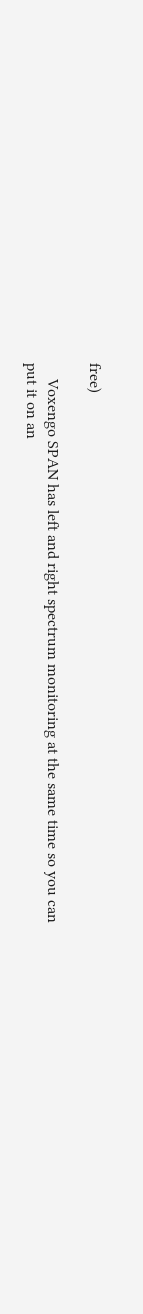free)

    Voxengo SPAN has left and right spectrum monitoring at the same time so you can put it on an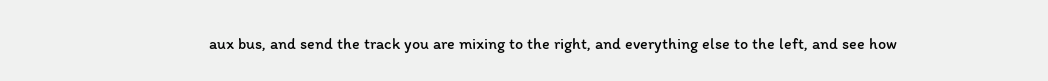aux bus, and send the track you are mixing to the right, and everything else to the left, and see how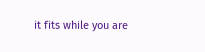it fits while you are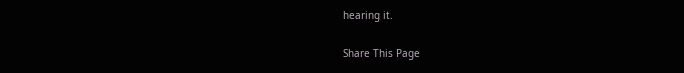hearing it.

Share This Page